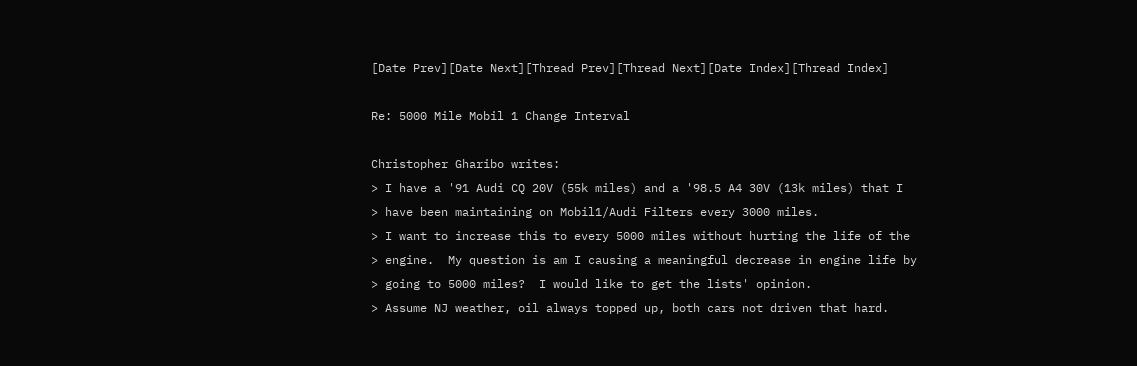[Date Prev][Date Next][Thread Prev][Thread Next][Date Index][Thread Index]

Re: 5000 Mile Mobil 1 Change Interval

Christopher Gharibo writes:
> I have a '91 Audi CQ 20V (55k miles) and a '98.5 A4 30V (13k miles) that I
> have been maintaining on Mobil1/Audi Filters every 3000 miles.
> I want to increase this to every 5000 miles without hurting the life of the
> engine.  My question is am I causing a meaningful decrease in engine life by
> going to 5000 miles?  I would like to get the lists' opinion.
> Assume NJ weather, oil always topped up, both cars not driven that hard.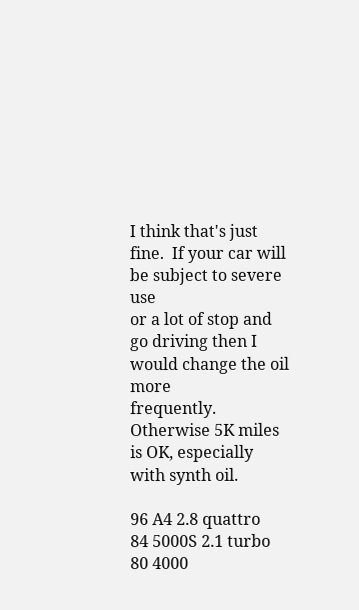I think that's just fine.  If your car will be subject to severe use
or a lot of stop and go driving then I would change the oil more
frequently.  Otherwise 5K miles is OK, especially with synth oil.

96 A4 2.8 quattro
84 5000S 2.1 turbo
80 4000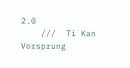2.0
    ///  Ti Kan                Vorsprung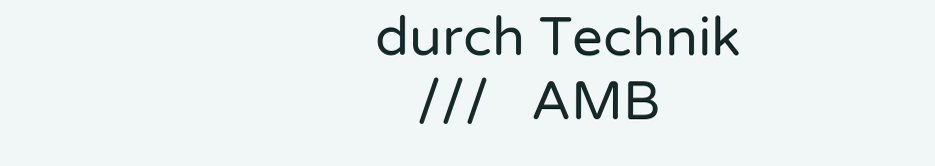durch Technik
   ///   AMB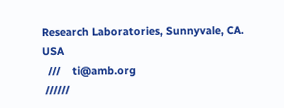Research Laboratories, Sunnyvale, CA. USA
  ///    ti@amb.org
 //////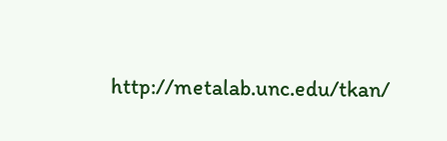http://metalab.unc.edu/tkan/